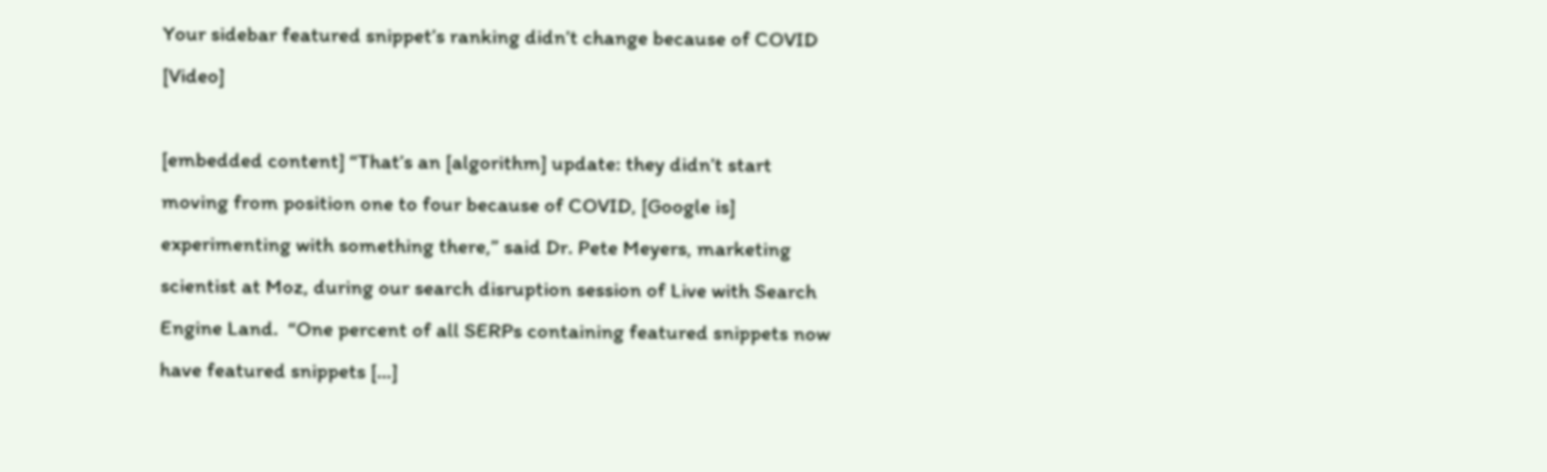Your sidebar featured snippet’s ranking didn’t change because of COVID [Video]

[embedded content] “That’s an [algorithm] update: they didn’t start moving from position one to four because of COVID, [Google is] experimenting with something there,” said Dr. Pete Meyers, marketing scientist at Moz, during our search disruption session of Live with Search Engine Land.  “One percent of all SERPs containing featured snippets now have featured snippets […]